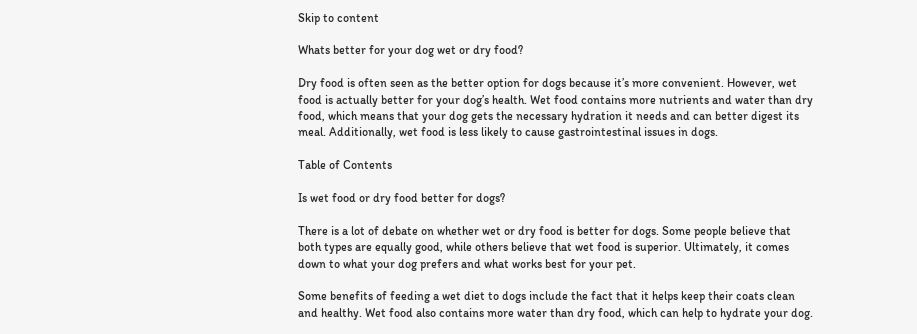Skip to content

Whats better for your dog wet or dry food?

Dry food is often seen as the better option for dogs because it’s more convenient. However, wet food is actually better for your dog’s health. Wet food contains more nutrients and water than dry food, which means that your dog gets the necessary hydration it needs and can better digest its meal. Additionally, wet food is less likely to cause gastrointestinal issues in dogs.

Table of Contents

Is wet food or dry food better for dogs?

There is a lot of debate on whether wet or dry food is better for dogs. Some people believe that both types are equally good, while others believe that wet food is superior. Ultimately, it comes down to what your dog prefers and what works best for your pet.

Some benefits of feeding a wet diet to dogs include the fact that it helps keep their coats clean and healthy. Wet food also contains more water than dry food, which can help to hydrate your dog.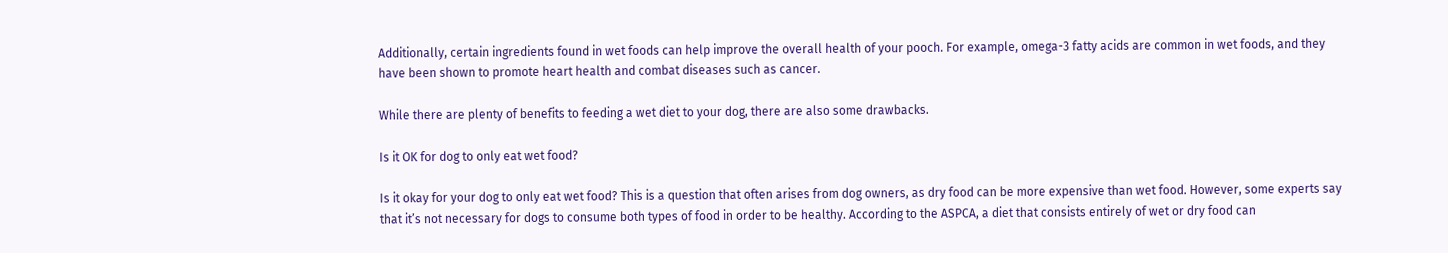Additionally, certain ingredients found in wet foods can help improve the overall health of your pooch. For example, omega-3 fatty acids are common in wet foods, and they have been shown to promote heart health and combat diseases such as cancer.

While there are plenty of benefits to feeding a wet diet to your dog, there are also some drawbacks.

Is it OK for dog to only eat wet food?

Is it okay for your dog to only eat wet food? This is a question that often arises from dog owners, as dry food can be more expensive than wet food. However, some experts say that it’s not necessary for dogs to consume both types of food in order to be healthy. According to the ASPCA, a diet that consists entirely of wet or dry food can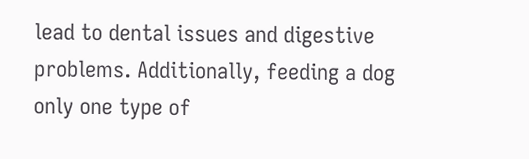lead to dental issues and digestive problems. Additionally, feeding a dog only one type of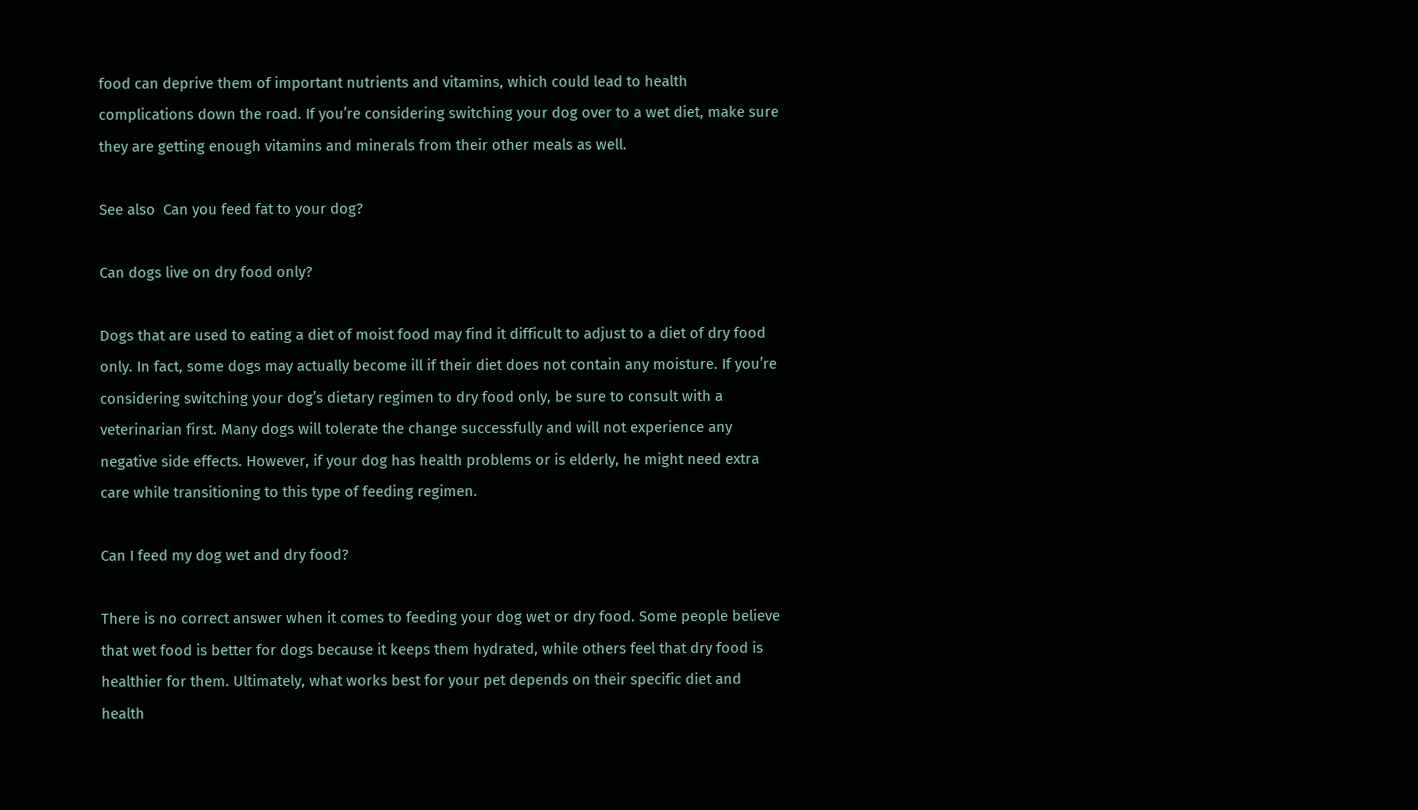food can deprive them of important nutrients and vitamins, which could lead to health complications down the road. If you’re considering switching your dog over to a wet diet, make sure they are getting enough vitamins and minerals from their other meals as well.

See also  Can you feed fat to your dog?

Can dogs live on dry food only?

Dogs that are used to eating a diet of moist food may find it difficult to adjust to a diet of dry food only. In fact, some dogs may actually become ill if their diet does not contain any moisture. If you’re considering switching your dog’s dietary regimen to dry food only, be sure to consult with a veterinarian first. Many dogs will tolerate the change successfully and will not experience any negative side effects. However, if your dog has health problems or is elderly, he might need extra care while transitioning to this type of feeding regimen.

Can I feed my dog wet and dry food?

There is no correct answer when it comes to feeding your dog wet or dry food. Some people believe that wet food is better for dogs because it keeps them hydrated, while others feel that dry food is healthier for them. Ultimately, what works best for your pet depends on their specific diet and health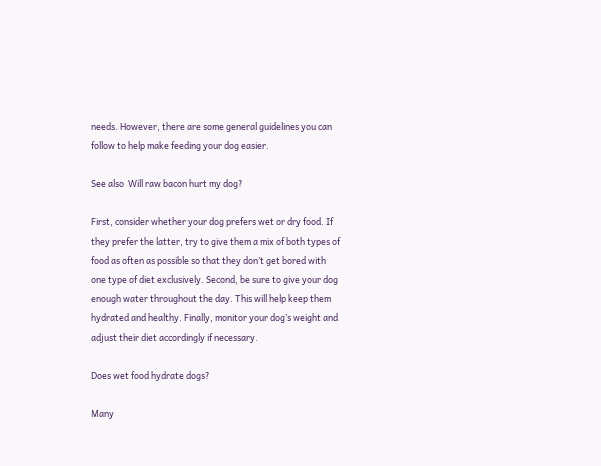needs. However, there are some general guidelines you can follow to help make feeding your dog easier.

See also  Will raw bacon hurt my dog?

First, consider whether your dog prefers wet or dry food. If they prefer the latter, try to give them a mix of both types of food as often as possible so that they don’t get bored with one type of diet exclusively. Second, be sure to give your dog enough water throughout the day. This will help keep them hydrated and healthy. Finally, monitor your dog’s weight and adjust their diet accordingly if necessary.

Does wet food hydrate dogs?

Many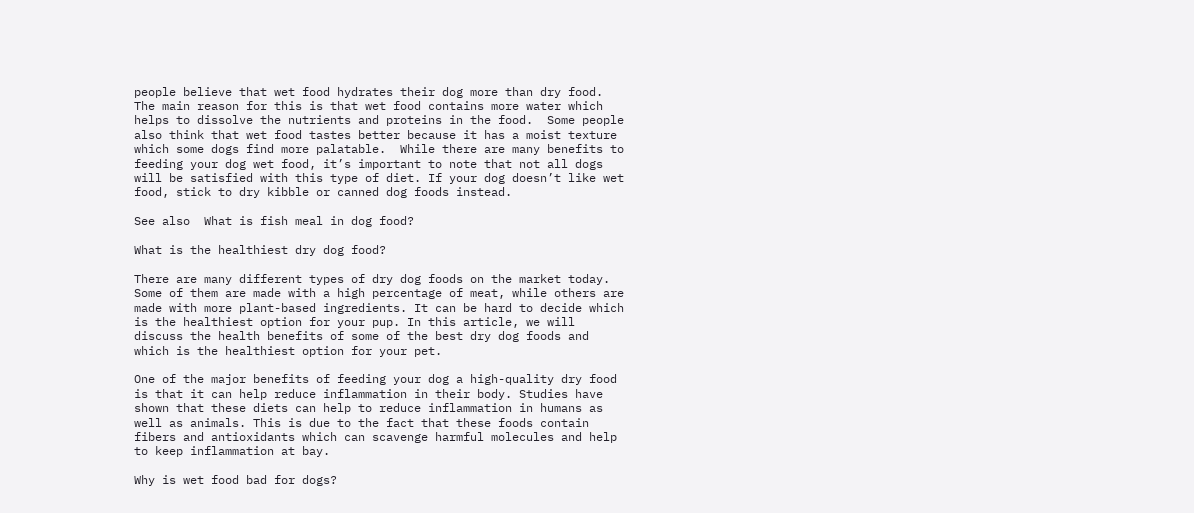people believe that wet food hydrates their dog more than dry food. The main reason for this is that wet food contains more water which helps to dissolve the nutrients and proteins in the food.  Some people also think that wet food tastes better because it has a moist texture which some dogs find more palatable.  While there are many benefits to feeding your dog wet food, it’s important to note that not all dogs will be satisfied with this type of diet. If your dog doesn’t like wet food, stick to dry kibble or canned dog foods instead.

See also  What is fish meal in dog food?

What is the healthiest dry dog food?

There are many different types of dry dog foods on the market today. Some of them are made with a high percentage of meat, while others are made with more plant-based ingredients. It can be hard to decide which is the healthiest option for your pup. In this article, we will discuss the health benefits of some of the best dry dog foods and which is the healthiest option for your pet.

One of the major benefits of feeding your dog a high-quality dry food is that it can help reduce inflammation in their body. Studies have shown that these diets can help to reduce inflammation in humans as well as animals. This is due to the fact that these foods contain fibers and antioxidants which can scavenge harmful molecules and help to keep inflammation at bay.

Why is wet food bad for dogs?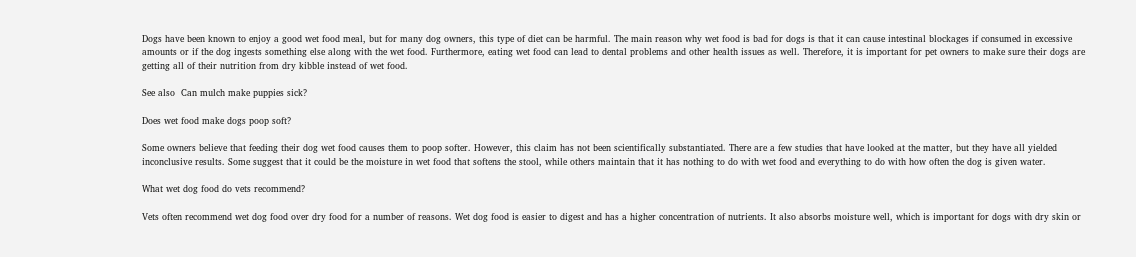Dogs have been known to enjoy a good wet food meal, but for many dog owners, this type of diet can be harmful. The main reason why wet food is bad for dogs is that it can cause intestinal blockages if consumed in excessive amounts or if the dog ingests something else along with the wet food. Furthermore, eating wet food can lead to dental problems and other health issues as well. Therefore, it is important for pet owners to make sure their dogs are getting all of their nutrition from dry kibble instead of wet food.

See also  Can mulch make puppies sick?

Does wet food make dogs poop soft?

Some owners believe that feeding their dog wet food causes them to poop softer. However, this claim has not been scientifically substantiated. There are a few studies that have looked at the matter, but they have all yielded inconclusive results. Some suggest that it could be the moisture in wet food that softens the stool, while others maintain that it has nothing to do with wet food and everything to do with how often the dog is given water.

What wet dog food do vets recommend?

Vets often recommend wet dog food over dry food for a number of reasons. Wet dog food is easier to digest and has a higher concentration of nutrients. It also absorbs moisture well, which is important for dogs with dry skin or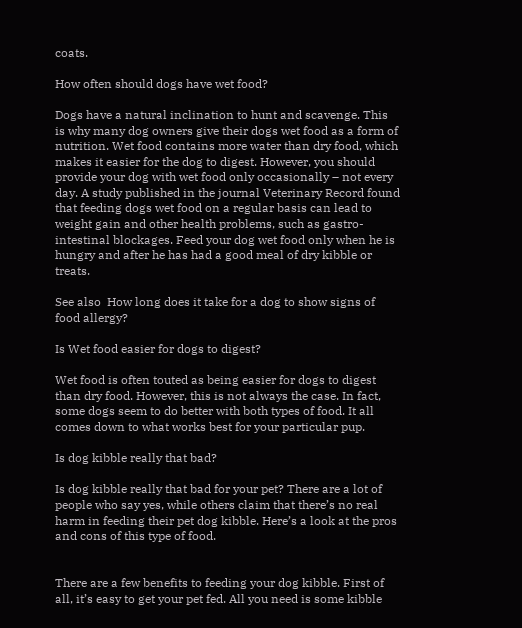coats.

How often should dogs have wet food?

Dogs have a natural inclination to hunt and scavenge. This is why many dog owners give their dogs wet food as a form of nutrition. Wet food contains more water than dry food, which makes it easier for the dog to digest. However, you should provide your dog with wet food only occasionally – not every day. A study published in the journal Veterinary Record found that feeding dogs wet food on a regular basis can lead to weight gain and other health problems, such as gastro-intestinal blockages. Feed your dog wet food only when he is hungry and after he has had a good meal of dry kibble or treats.

See also  How long does it take for a dog to show signs of food allergy?

Is Wet food easier for dogs to digest?

Wet food is often touted as being easier for dogs to digest than dry food. However, this is not always the case. In fact, some dogs seem to do better with both types of food. It all comes down to what works best for your particular pup.

Is dog kibble really that bad?

Is dog kibble really that bad for your pet? There are a lot of people who say yes, while others claim that there’s no real harm in feeding their pet dog kibble. Here’s a look at the pros and cons of this type of food.


There are a few benefits to feeding your dog kibble. First of all, it’s easy to get your pet fed. All you need is some kibble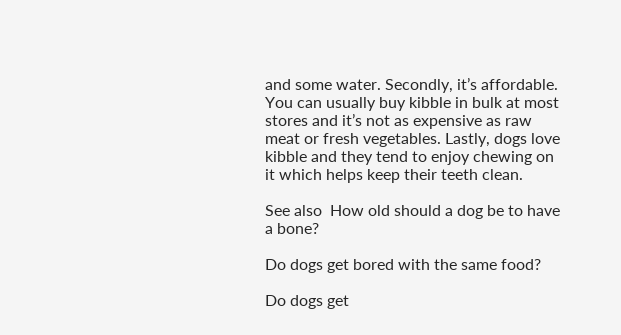and some water. Secondly, it’s affordable. You can usually buy kibble in bulk at most stores and it’s not as expensive as raw meat or fresh vegetables. Lastly, dogs love kibble and they tend to enjoy chewing on it which helps keep their teeth clean.

See also  How old should a dog be to have a bone?

Do dogs get bored with the same food?

Do dogs get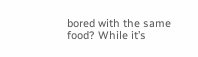bored with the same food? While it’s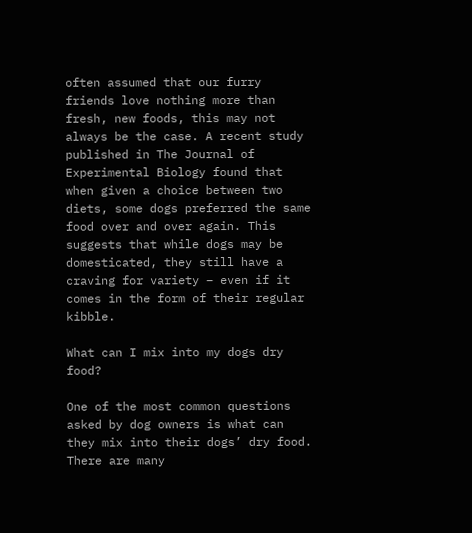often assumed that our furry friends love nothing more than fresh, new foods, this may not always be the case. A recent study published in The Journal of Experimental Biology found that when given a choice between two diets, some dogs preferred the same food over and over again. This suggests that while dogs may be domesticated, they still have a craving for variety – even if it comes in the form of their regular kibble.

What can I mix into my dogs dry food?

One of the most common questions asked by dog owners is what can they mix into their dogs’ dry food. There are many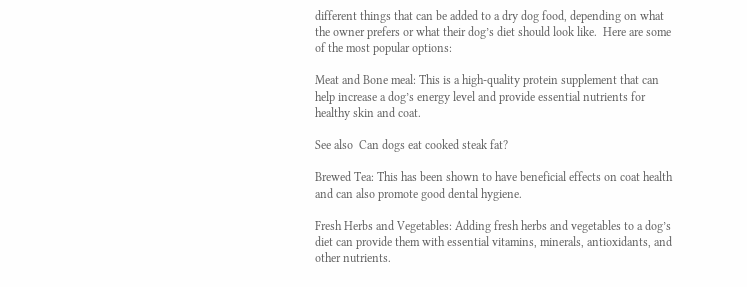different things that can be added to a dry dog food, depending on what the owner prefers or what their dog’s diet should look like.  Here are some of the most popular options:

Meat and Bone meal: This is a high-quality protein supplement that can help increase a dog’s energy level and provide essential nutrients for healthy skin and coat.

See also  Can dogs eat cooked steak fat?

Brewed Tea: This has been shown to have beneficial effects on coat health and can also promote good dental hygiene.

Fresh Herbs and Vegetables: Adding fresh herbs and vegetables to a dog’s diet can provide them with essential vitamins, minerals, antioxidants, and other nutrients.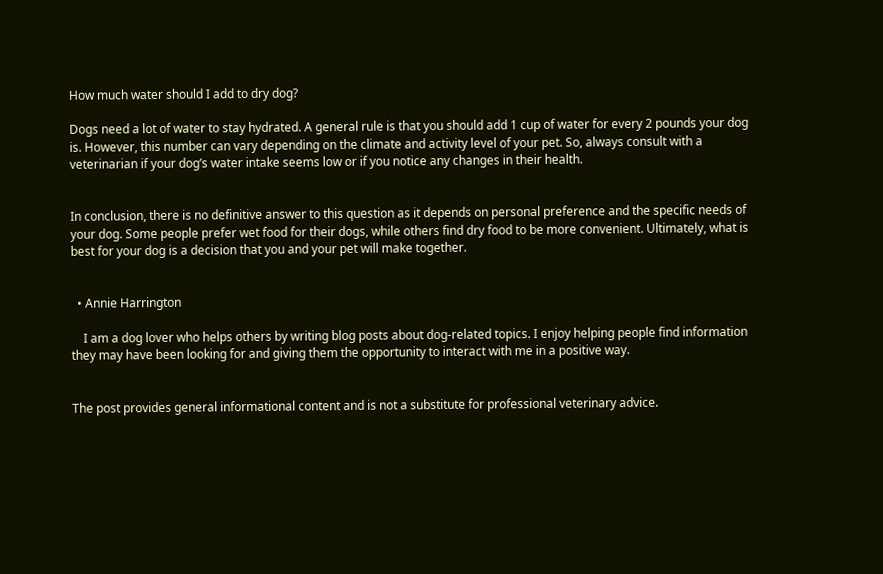How much water should I add to dry dog?

Dogs need a lot of water to stay hydrated. A general rule is that you should add 1 cup of water for every 2 pounds your dog is. However, this number can vary depending on the climate and activity level of your pet. So, always consult with a veterinarian if your dog’s water intake seems low or if you notice any changes in their health.


In conclusion, there is no definitive answer to this question as it depends on personal preference and the specific needs of your dog. Some people prefer wet food for their dogs, while others find dry food to be more convenient. Ultimately, what is best for your dog is a decision that you and your pet will make together.


  • Annie Harrington

    I am a dog lover who helps others by writing blog posts about dog-related topics. I enjoy helping people find information they may have been looking for and giving them the opportunity to interact with me in a positive way.


The post provides general informational content and is not a substitute for professional veterinary advice.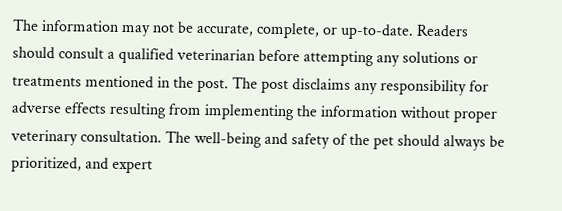The information may not be accurate, complete, or up-to-date. Readers should consult a qualified veterinarian before attempting any solutions or treatments mentioned in the post. The post disclaims any responsibility for adverse effects resulting from implementing the information without proper veterinary consultation. The well-being and safety of the pet should always be prioritized, and expert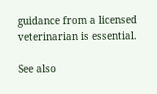guidance from a licensed veterinarian is essential.

See also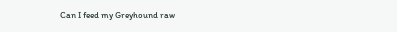Can I feed my Greyhound raw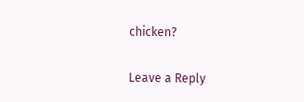chicken?

Leave a Reply